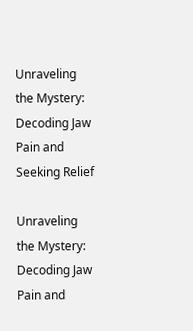Unraveling the Mystery: Decoding Jaw Pain and Seeking Relief

Unraveling the Mystery: Decoding Jaw Pain and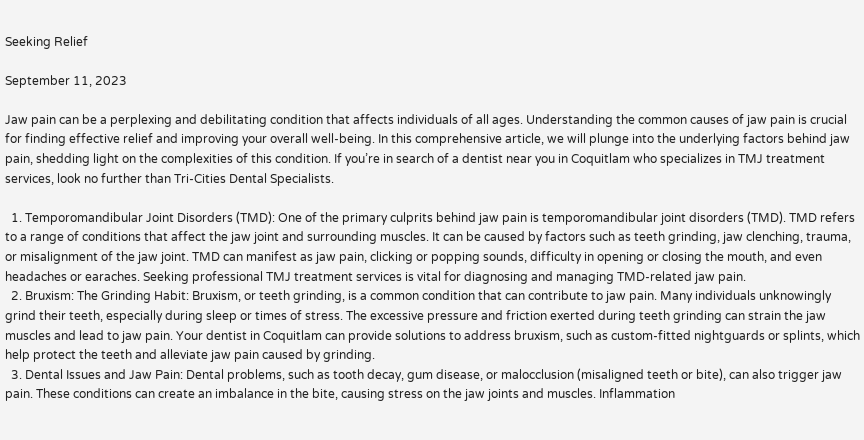Seeking Relief

September 11, 2023

Jaw pain can be a perplexing and debilitating condition that affects individuals of all ages. Understanding the common causes of jaw pain is crucial for finding effective relief and improving your overall well-being. In this comprehensive article, we will plunge into the underlying factors behind jaw pain, shedding light on the complexities of this condition. If you’re in search of a dentist near you in Coquitlam who specializes in TMJ treatment services, look no further than Tri-Cities Dental Specialists.

  1. Temporomandibular Joint Disorders (TMD): One of the primary culprits behind jaw pain is temporomandibular joint disorders (TMD). TMD refers to a range of conditions that affect the jaw joint and surrounding muscles. It can be caused by factors such as teeth grinding, jaw clenching, trauma, or misalignment of the jaw joint. TMD can manifest as jaw pain, clicking or popping sounds, difficulty in opening or closing the mouth, and even headaches or earaches. Seeking professional TMJ treatment services is vital for diagnosing and managing TMD-related jaw pain.
  2. Bruxism: The Grinding Habit: Bruxism, or teeth grinding, is a common condition that can contribute to jaw pain. Many individuals unknowingly grind their teeth, especially during sleep or times of stress. The excessive pressure and friction exerted during teeth grinding can strain the jaw muscles and lead to jaw pain. Your dentist in Coquitlam can provide solutions to address bruxism, such as custom-fitted nightguards or splints, which help protect the teeth and alleviate jaw pain caused by grinding.
  3. Dental Issues and Jaw Pain: Dental problems, such as tooth decay, gum disease, or malocclusion (misaligned teeth or bite), can also trigger jaw pain. These conditions can create an imbalance in the bite, causing stress on the jaw joints and muscles. Inflammation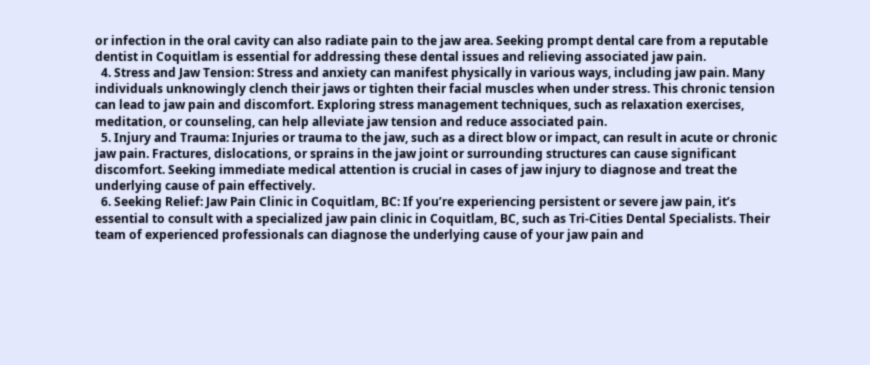or infection in the oral cavity can also radiate pain to the jaw area. Seeking prompt dental care from a reputable dentist in Coquitlam is essential for addressing these dental issues and relieving associated jaw pain.
  4. Stress and Jaw Tension: Stress and anxiety can manifest physically in various ways, including jaw pain. Many individuals unknowingly clench their jaws or tighten their facial muscles when under stress. This chronic tension can lead to jaw pain and discomfort. Exploring stress management techniques, such as relaxation exercises, meditation, or counseling, can help alleviate jaw tension and reduce associated pain.
  5. Injury and Trauma: Injuries or trauma to the jaw, such as a direct blow or impact, can result in acute or chronic jaw pain. Fractures, dislocations, or sprains in the jaw joint or surrounding structures can cause significant discomfort. Seeking immediate medical attention is crucial in cases of jaw injury to diagnose and treat the underlying cause of pain effectively.
  6. Seeking Relief: Jaw Pain Clinic in Coquitlam, BC: If you’re experiencing persistent or severe jaw pain, it’s essential to consult with a specialized jaw pain clinic in Coquitlam, BC, such as Tri-Cities Dental Specialists. Their team of experienced professionals can diagnose the underlying cause of your jaw pain and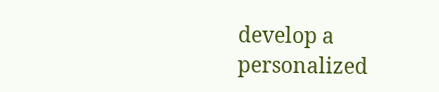develop a personalized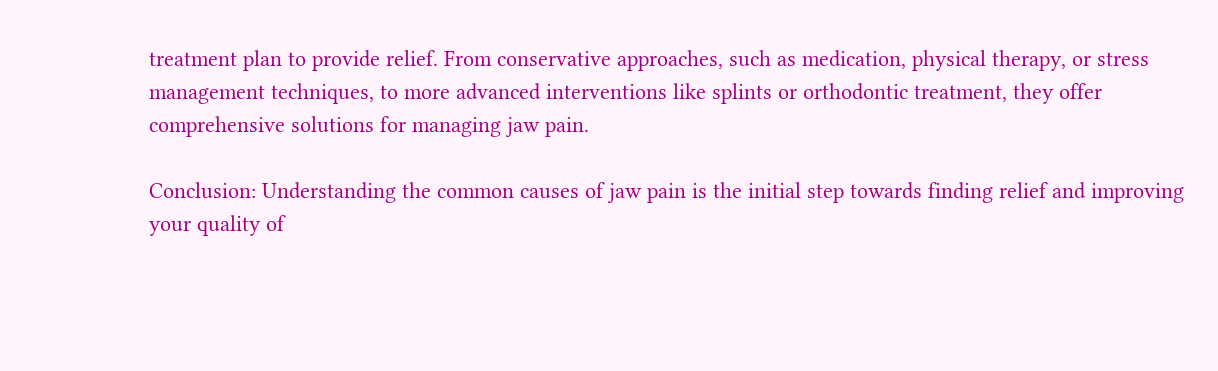treatment plan to provide relief. From conservative approaches, such as medication, physical therapy, or stress management techniques, to more advanced interventions like splints or orthodontic treatment, they offer comprehensive solutions for managing jaw pain.

Conclusion: Understanding the common causes of jaw pain is the initial step towards finding relief and improving your quality of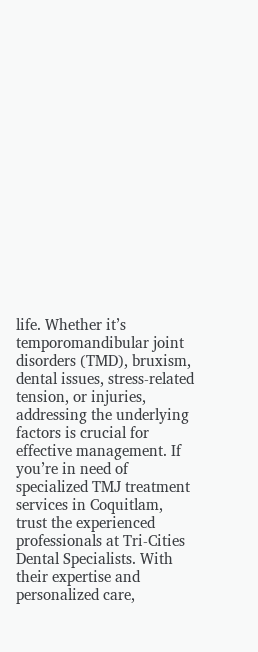life. Whether it’s temporomandibular joint disorders (TMD), bruxism, dental issues, stress-related tension, or injuries, addressing the underlying factors is crucial for effective management. If you’re in need of specialized TMJ treatment services in Coquitlam, trust the experienced professionals at Tri-Cities Dental Specialists. With their expertise and personalized care,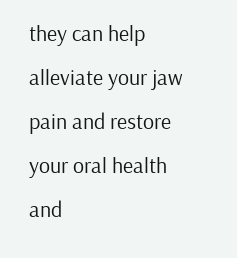they can help alleviate your jaw pain and restore your oral health and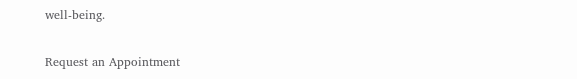well-being.

Request an Appointment